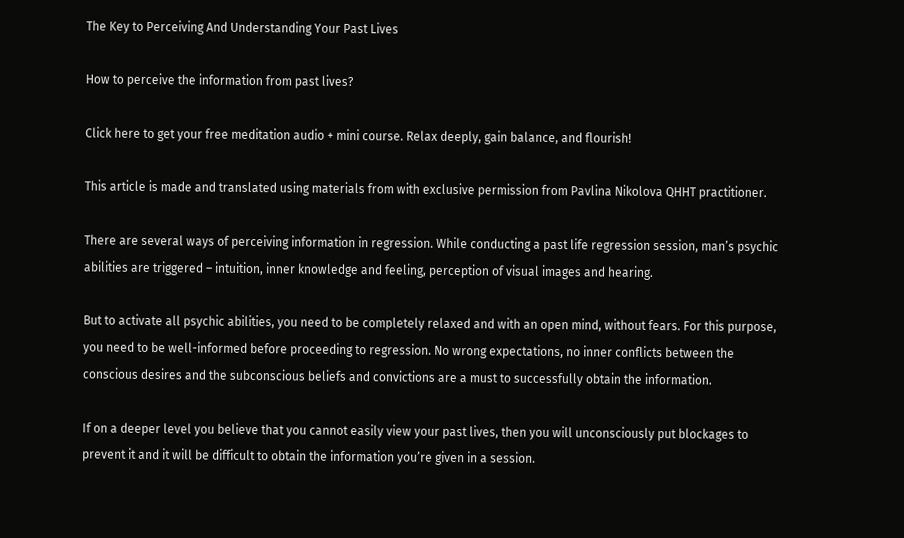The Key to Perceiving And Understanding Your Past Lives

How to perceive the information from past lives?

Click here to get your free meditation audio + mini course. Relax deeply, gain balance, and flourish!

This article is made and translated using materials from with exclusive permission from Pavlina Nikolova QHHT practitioner.

There are several ways of perceiving information in regression. While conducting a past life regression session, man’s psychic abilities are triggered – intuition, inner knowledge and feeling, perception of visual images and hearing.

But to activate all psychic abilities, you need to be completely relaxed and with an open mind, without fears. For this purpose, you need to be well-informed before proceeding to regression. No wrong expectations, no inner conflicts between the conscious desires and the subconscious beliefs and convictions are a must to successfully obtain the information.

If on a deeper level you believe that you cannot easily view your past lives, then you will unconsciously put blockages to prevent it and it will be difficult to obtain the information you’re given in a session.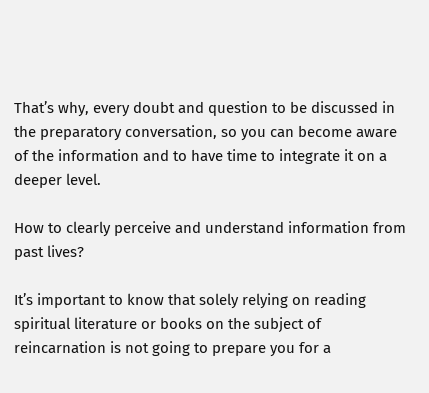That’s why, every doubt and question to be discussed in the preparatory conversation, so you can become aware of the information and to have time to integrate it on a deeper level.

How to clearly perceive and understand information from past lives?

It’s important to know that solely relying on reading spiritual literature or books on the subject of reincarnation is not going to prepare you for a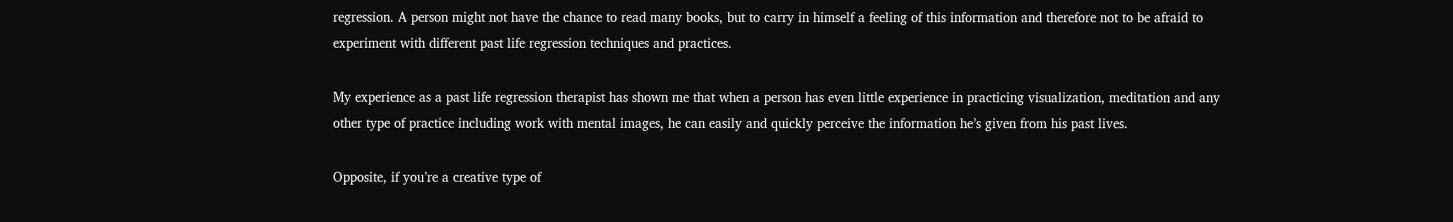regression. A person might not have the chance to read many books, but to carry in himself a feeling of this information and therefore not to be afraid to experiment with different past life regression techniques and practices.

My experience as a past life regression therapist has shown me that when a person has even little experience in practicing visualization, meditation and any other type of practice including work with mental images, he can easily and quickly perceive the information he’s given from his past lives.

Opposite, if you’re a creative type of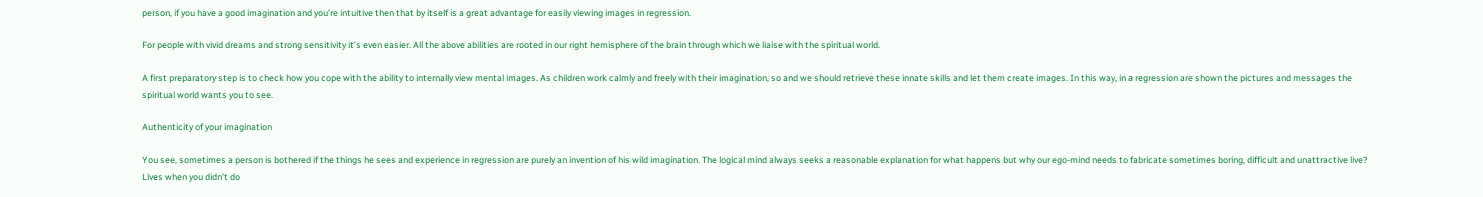person, if you have a good imagination and you’re intuitive then that by itself is a great advantage for easily viewing images in regression.

For people with vivid dreams and strong sensitivity it’s even easier. All the above abilities are rooted in our right hemisphere of the brain through which we liaise with the spiritual world.

A first preparatory step is to check how you cope with the ability to internally view mental images. As children work calmly and freely with their imagination, so and we should retrieve these innate skills and let them create images. In this way, in а regression are shown the pictures and messages the spiritual world wants you to see.

Authenticity of your imagination

You see, sometimes a person is bothered if the things he sees and experience in regression are purely an invention of his wild imagination. The logical mind always seeks a reasonable explanation for what happens but why our ego-mind needs to fabricate sometimes boring, difficult and unattractive live? Lives when you didn’t do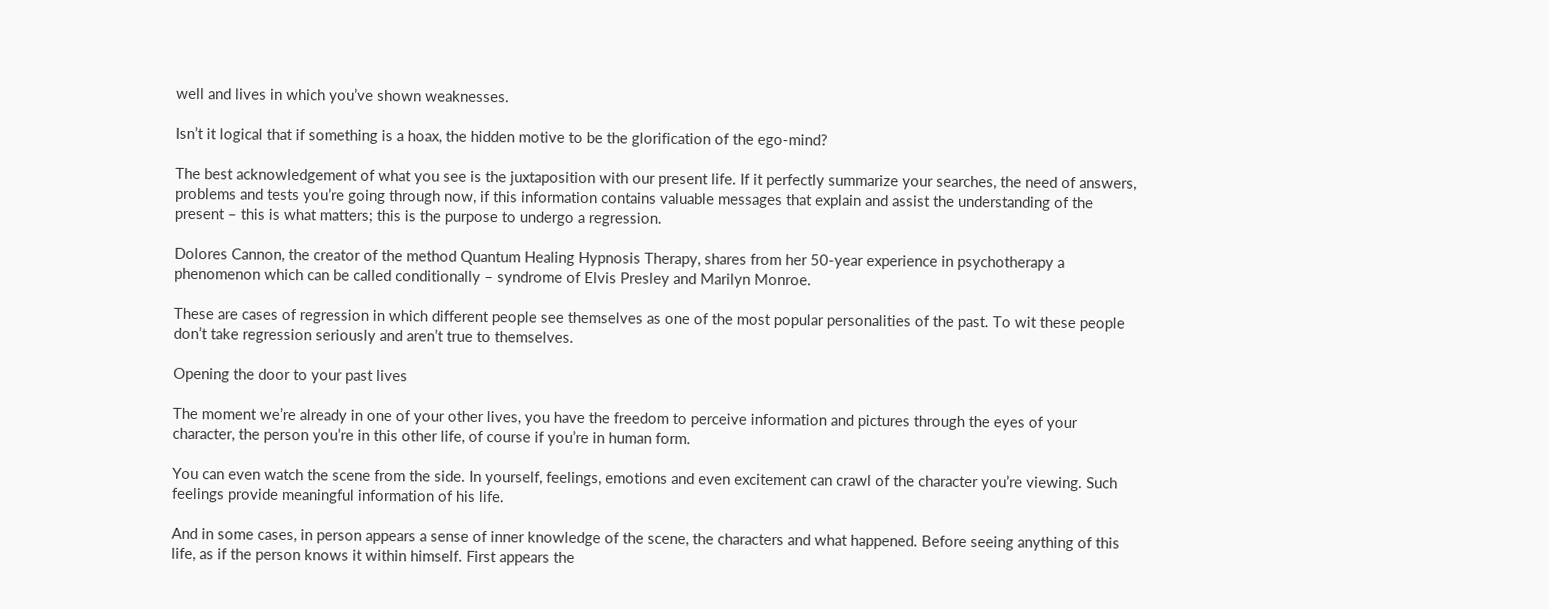well and lives in which you’ve shown weaknesses.

Isn’t it logical that if something is a hoax, the hidden motive to be the glorification of the ego-mind?

The best acknowledgement of what you see is the juxtaposition with our present life. If it perfectly summarize your searches, the need of answers, problems and tests you’re going through now, if this information contains valuable messages that explain and assist the understanding of the present – this is what matters; this is the purpose to undergo a regression.

Dolores Cannon, the creator of the method Quantum Healing Hypnosis Therapy, shares from her 50-year experience in psychotherapy a phenomenon which can be called conditionally – syndrome of Elvis Presley and Marilyn Monroe.

These are cases of regression in which different people see themselves as one of the most popular personalities of the past. To wit these people don’t take regression seriously and aren’t true to themselves.

Opening the door to your past lives

The moment we’re already in one of your other lives, you have the freedom to perceive information and pictures through the eyes of your character, the person you’re in this other life, of course if you’re in human form.

You can even watch the scene from the side. In yourself, feelings, emotions and even excitement can crawl of the character you’re viewing. Such feelings provide meaningful information of his life.

And in some cases, in person appears a sense of inner knowledge of the scene, the characters and what happened. Before seeing anything of this life, as if the person knows it within himself. First appears the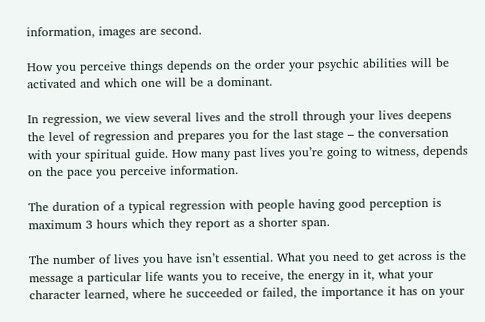information, images are second.

How you perceive things depends on the order your psychic abilities will be activated and which one will be a dominant.

In regression, we view several lives and the stroll through your lives deepens the level of regression and prepares you for the last stage – the conversation with your spiritual guide. How many past lives you’re going to witness, depends on the pace you perceive information.

The duration of a typical regression with people having good perception is maximum 3 hours which they report as a shorter span.

The number of lives you have isn’t essential. What you need to get across is the message a particular life wants you to receive, the energy in it, what your character learned, where he succeeded or failed, the importance it has on your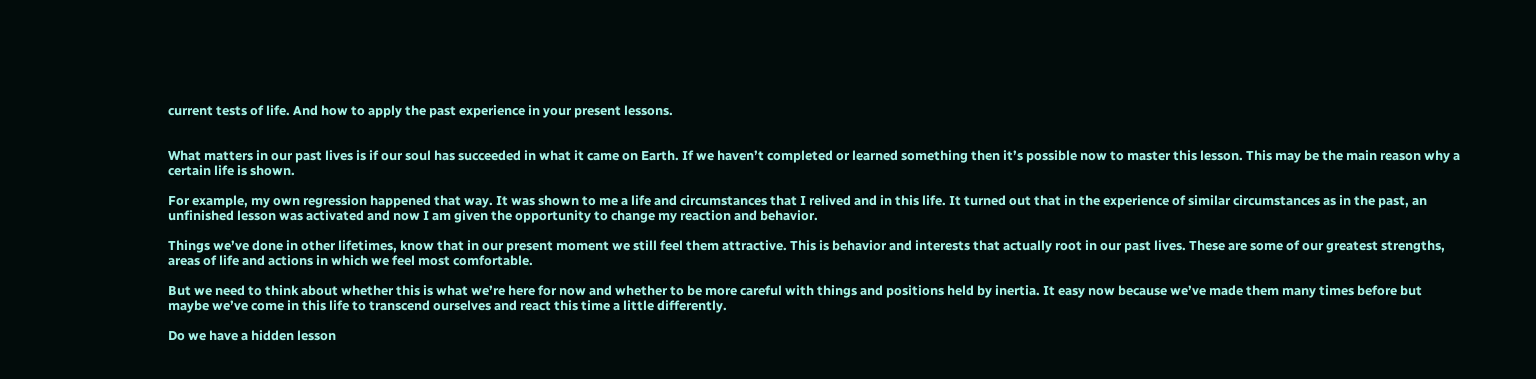current tests of life. And how to apply the past experience in your present lessons.


What matters in our past lives is if our soul has succeeded in what it came on Earth. If we haven’t completed or learned something then it’s possible now to master this lesson. This may be the main reason why a certain life is shown.

For example, my own regression happened that way. It was shown to me a life and circumstances that I relived and in this life. It turned out that in the experience of similar circumstances as in the past, an unfinished lesson was activated and now I am given the opportunity to change my reaction and behavior.

Things we’ve done in other lifetimes, know that in our present moment we still feel them attractive. This is behavior and interests that actually root in our past lives. These are some of our greatest strengths, areas of life and actions in which we feel most comfortable.

But we need to think about whether this is what we’re here for now and whether to be more careful with things and positions held by inertia. It easy now because we’ve made them many times before but maybe we’ve come in this life to transcend ourselves and react this time a little differently.

Do we have a hidden lesson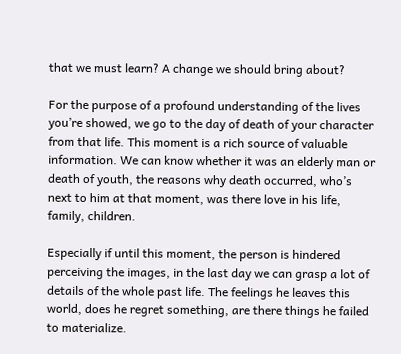that we must learn? A change we should bring about?

For the purpose of a profound understanding of the lives you’re showed, we go to the day of death of your character from that life. This moment is a rich source of valuable information. We can know whether it was an elderly man or death of youth, the reasons why death occurred, who’s next to him at that moment, was there love in his life, family, children.

Especially if until this moment, the person is hindered perceiving the images, in the last day we can grasp a lot of details of the whole past life. The feelings he leaves this world, does he regret something, are there things he failed to materialize.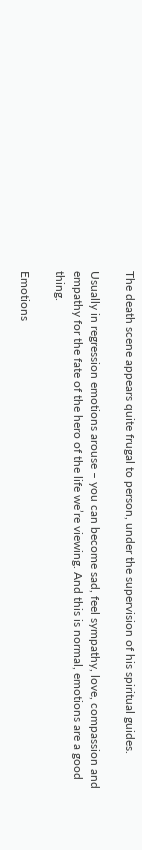The death scene appears quite frugal to person, under the supervision of his spiritual guides.

Usually in regression emotions arouse – you can become sad, feel sympathy, love, compassion and empathy for the fate of the hero of the life we’re viewing. And this is normal, emotions are a good thing.

Emotions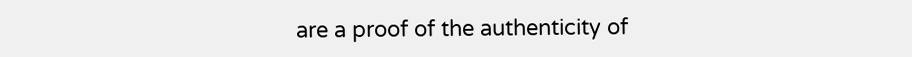are a proof of the authenticity of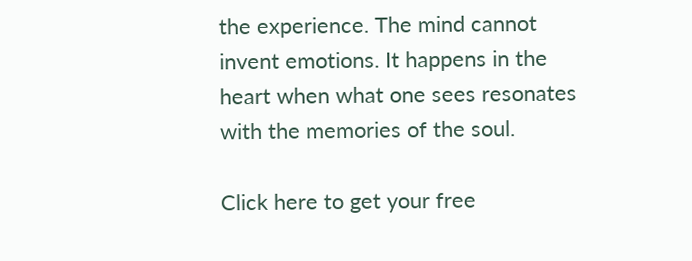the experience. The mind cannot invent emotions. It happens in the heart when what one sees resonates with the memories of the soul.

Click here to get your free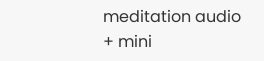meditation audio + mini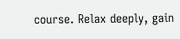course. Relax deeply, gain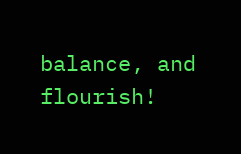balance, and flourish!